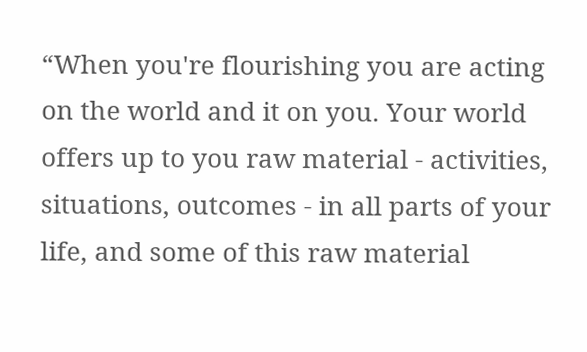“When you're flourishing you are acting on the world and it on you. Your world offers up to you raw material - activities, situations, outcomes - in all parts of your life, and some of this raw material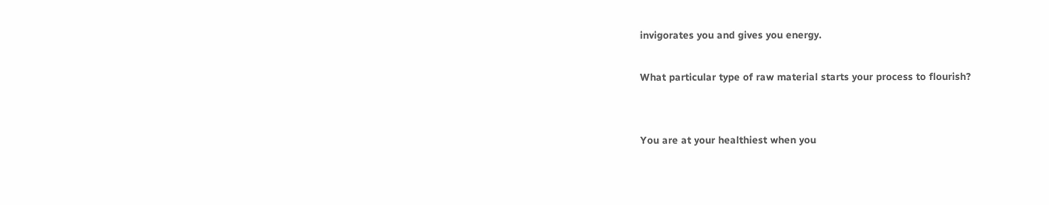invigorates you and gives you energy.

What particular type of raw material starts your process to flourish?


You are at your healthiest when you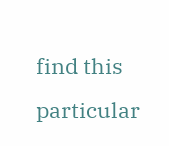find this particular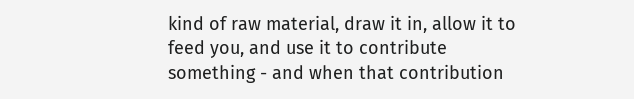kind of raw material, draw it in, allow it to feed you, and use it to contribute something - and when that contribution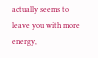actually seems to leave you with more energy,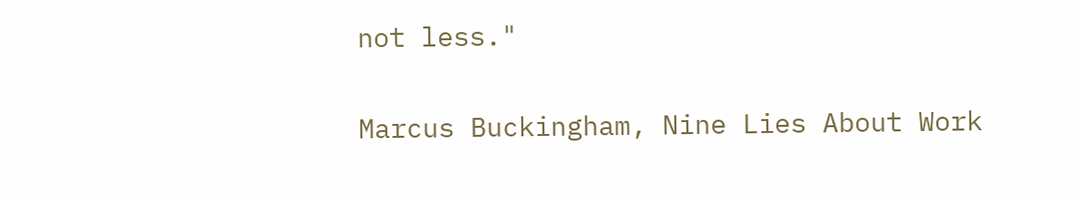not less."

Marcus Buckingham, Nine Lies About Work